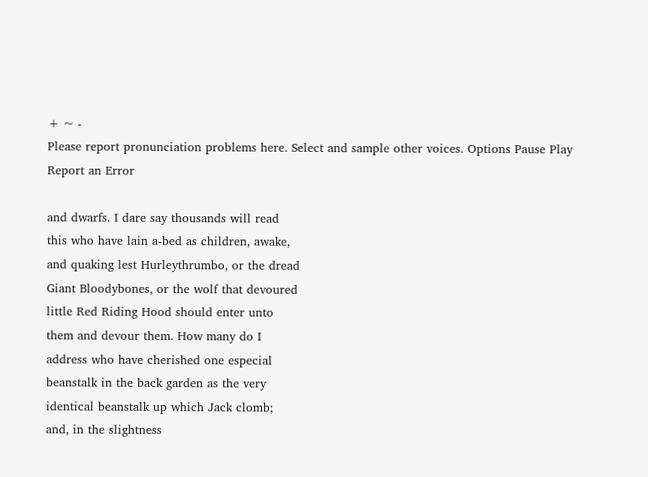+ ~ -
Please report pronunciation problems here. Select and sample other voices. Options Pause Play
Report an Error

and dwarfs. I dare say thousands will read
this who have lain a-bed as children, awake,
and quaking lest Hurleythrumbo, or the dread
Giant Bloodybones, or the wolf that devoured
little Red Riding Hood should enter unto
them and devour them. How many do I
address who have cherished one especial
beanstalk in the back garden as the very
identical beanstalk up which Jack clomb;
and, in the slightness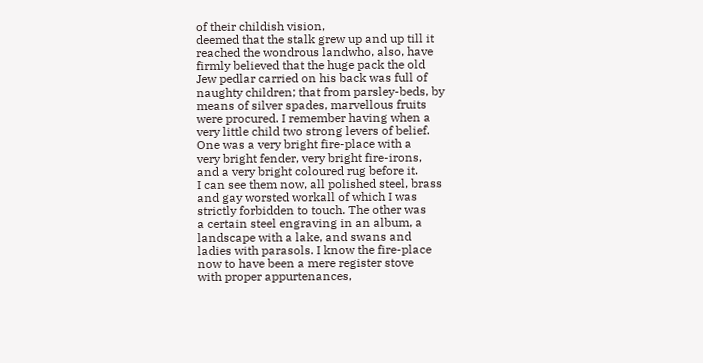of their childish vision,
deemed that the stalk grew up and up till it
reached the wondrous landwho, also, have
firmly believed that the huge pack the old
Jew pedlar carried on his back was full of
naughty children; that from parsley-beds, by
means of silver spades, marvellous fruits
were procured. I remember having when a
very little child two strong levers of belief.
One was a very bright fire-place with a
very bright fender, very bright fire-irons,
and a very bright coloured rug before it.
I can see them now, all polished steel, brass
and gay worsted workall of which I was
strictly forbidden to touch. The other was
a certain steel engraving in an album, a
landscape with a lake, and swans and
ladies with parasols. I know the fire-place
now to have been a mere register stove
with proper appurtenances,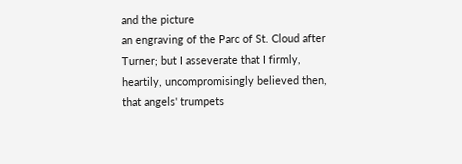and the picture
an engraving of the Parc of St. Cloud after
Turner; but I asseverate that I firmly,
heartily, uncompromisingly believed then,
that angels' trumpets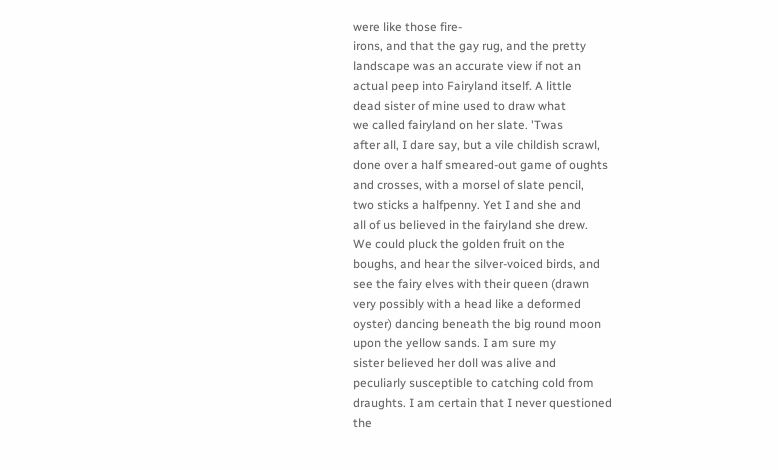were like those fire-
irons, and that the gay rug, and the pretty
landscape was an accurate view if not an
actual peep into Fairyland itself. A little
dead sister of mine used to draw what
we called fairyland on her slate. 'Twas
after all, I dare say, but a vile childish scrawl,
done over a half smeared-out game of oughts
and crosses, with a morsel of slate pencil,
two sticks a halfpenny. Yet I and she and
all of us believed in the fairyland she drew.
We could pluck the golden fruit on the
boughs, and hear the silver-voiced birds, and
see the fairy elves with their queen (drawn
very possibly with a head like a deformed
oyster) dancing beneath the big round moon
upon the yellow sands. I am sure my
sister believed her doll was alive and
peculiarly susceptible to catching cold from
draughts. I am certain that I never questioned
the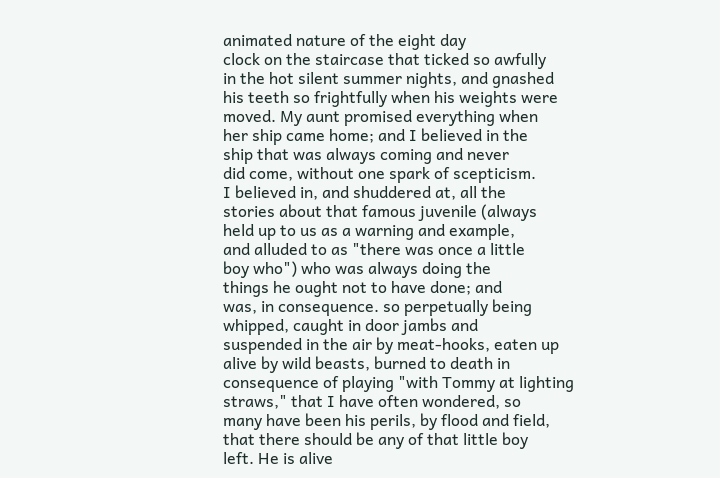animated nature of the eight day
clock on the staircase that ticked so awfully
in the hot silent summer nights, and gnashed
his teeth so frightfully when his weights were
moved. My aunt promised everything when
her ship came home; and I believed in the
ship that was always coming and never
did come, without one spark of scepticism.
I believed in, and shuddered at, all the
stories about that famous juvenile (always
held up to us as a warning and example,
and alluded to as "there was once a little
boy who") who was always doing the
things he ought not to have done; and
was, in consequence. so perpetually being
whipped, caught in door jambs and
suspended in the air by meat-hooks, eaten up
alive by wild beasts, burned to death in
consequence of playing "with Tommy at lighting
straws," that I have often wondered, so
many have been his perils, by flood and field,
that there should be any of that little boy
left. He is alive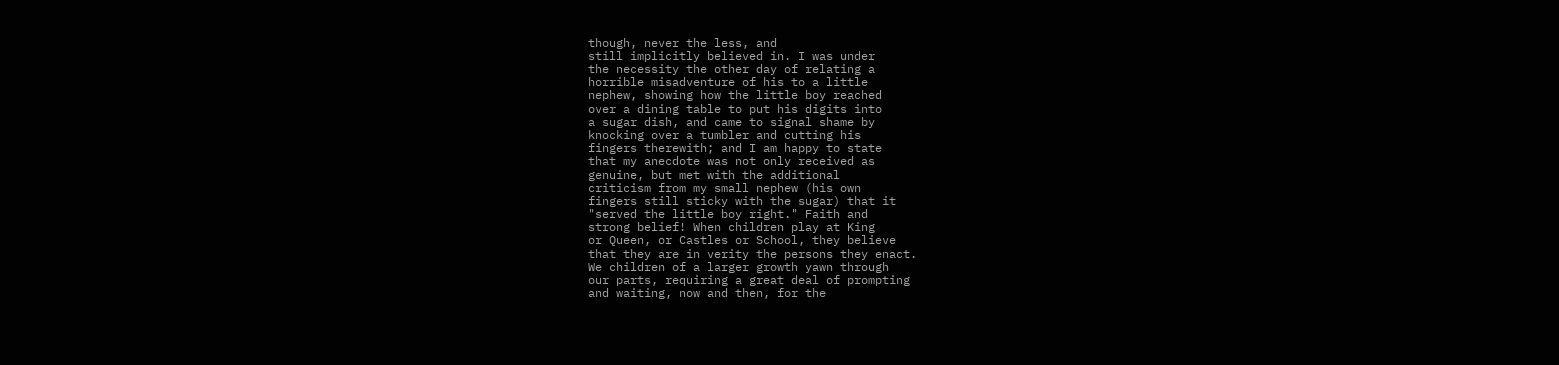though, never the less, and
still implicitly believed in. I was under
the necessity the other day of relating a
horrible misadventure of his to a little
nephew, showing how the little boy reached
over a dining table to put his digits into
a sugar dish, and came to signal shame by
knocking over a tumbler and cutting his
fingers therewith; and I am happy to state
that my anecdote was not only received as
genuine, but met with the additional
criticism from my small nephew (his own
fingers still sticky with the sugar) that it
"served the little boy right." Faith and
strong belief! When children play at King
or Queen, or Castles or School, they believe
that they are in verity the persons they enact.
We children of a larger growth yawn through
our parts, requiring a great deal of prompting
and waiting, now and then, for the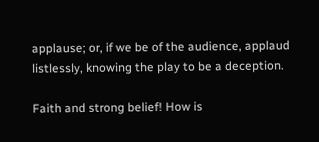applause; or, if we be of the audience, applaud
listlessly, knowing the play to be a deception.

Faith and strong belief! How is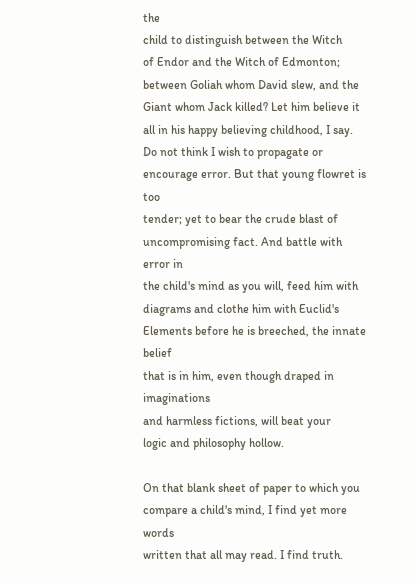the
child to distinguish between the Witch
of Endor and the Witch of Edmonton;
between Goliah whom David slew, and the
Giant whom Jack killed? Let him believe it
all in his happy believing childhood, I say.
Do not think I wish to propagate or
encourage error. But that young flowret is too
tender; yet to bear the crude blast of
uncompromising fact. And battle with error in
the child's mind as you will, feed him with
diagrams and clothe him with Euclid's
Elements before he is breeched, the innate belief
that is in him, even though draped in imaginations
and harmless fictions, will beat your
logic and philosophy hollow.

On that blank sheet of paper to which you
compare a child's mind, I find yet more words
written that all may read. I find truth.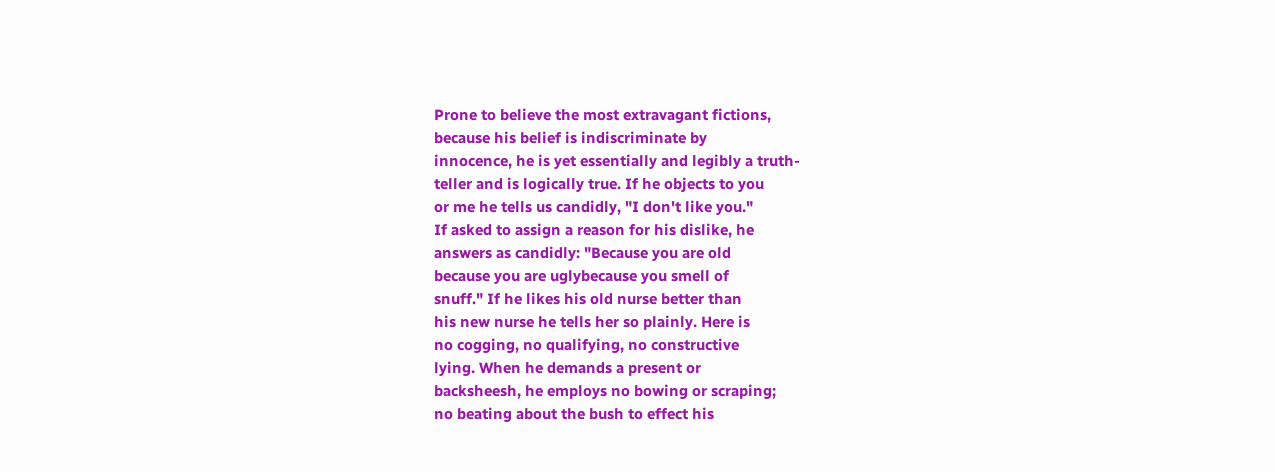Prone to believe the most extravagant fictions,
because his belief is indiscriminate by
innocence, he is yet essentially and legibly a truth-
teller and is logically true. If he objects to you
or me he tells us candidly, "I don't like you."
If asked to assign a reason for his dislike, he
answers as candidly: "Because you are old
because you are uglybecause you smell of
snuff." If he likes his old nurse better than
his new nurse he tells her so plainly. Here is
no cogging, no qualifying, no constructive
lying. When he demands a present or
backsheesh, he employs no bowing or scraping;
no beating about the bush to effect his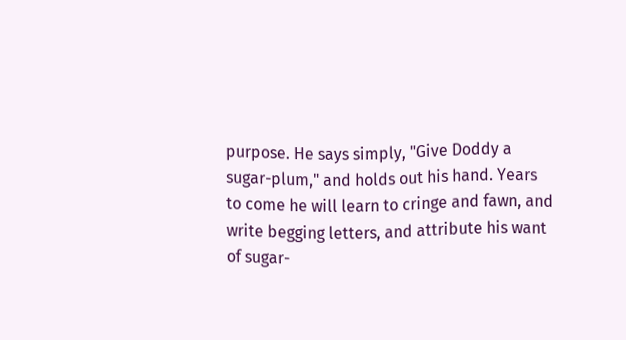purpose. He says simply, "Give Doddy a
sugar-plum," and holds out his hand. Years
to come he will learn to cringe and fawn, and
write begging letters, and attribute his want
of sugar-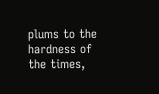plums to the hardness of the times,